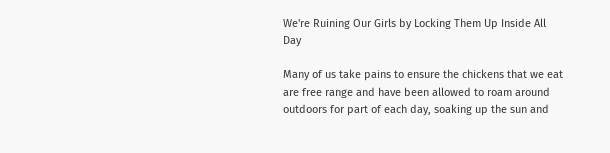We're Ruining Our Girls by Locking Them Up Inside All Day

Many of us take pains to ensure the chickens that we eat are free range and have been allowed to roam around outdoors for part of each day, soaking up the sun and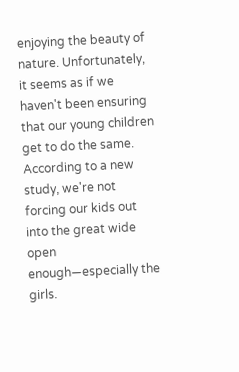enjoying the beauty of nature. Unfortunately, it seems as if we haven't been ensuring that our young children get to do the same. According to a new study, we're not forcing our kids out into the great wide open enough—especially the girls.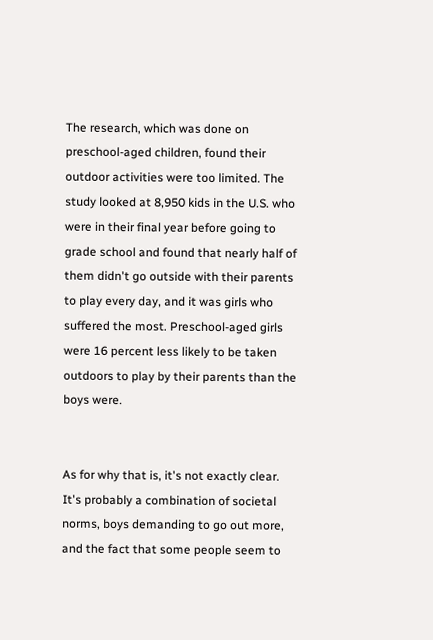The research, which was done on preschool-aged children, found their outdoor activities were too limited. The study looked at 8,950 kids in the U.S. who were in their final year before going to grade school and found that nearly half of them didn't go outside with their parents to play every day, and it was girls who suffered the most. Preschool-aged girls were 16 percent less likely to be taken outdoors to play by their parents than the boys were.


As for why that is, it's not exactly clear. It's probably a combination of societal norms, boys demanding to go out more, and the fact that some people seem to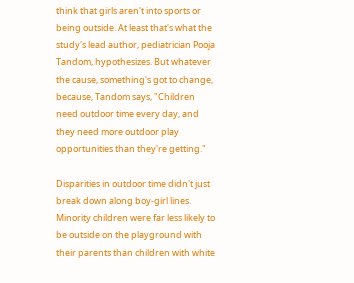think that girls aren't into sports or being outside. At least that's what the study's lead author, pediatrician Pooja Tandom, hypothesizes. But whatever the cause, something's got to change, because, Tandom says, "Children need outdoor time every day, and they need more outdoor play opportunities than they're getting."

Disparities in outdoor time didn't just break down along boy-girl lines. Minority children were far less likely to be outside on the playground with their parents than children with white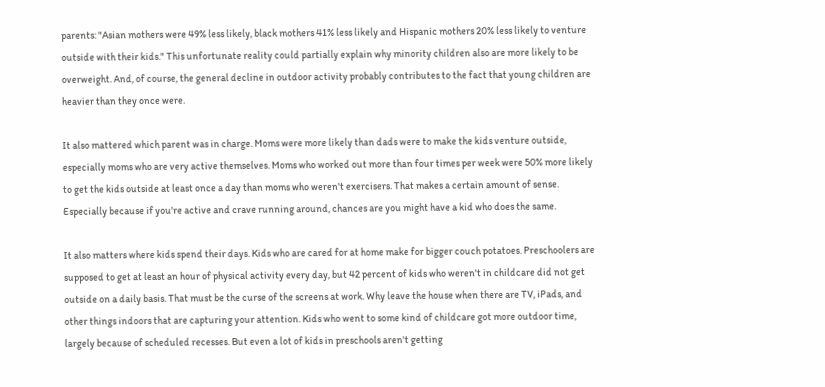parents: "Asian mothers were 49% less likely, black mothers 41% less likely and Hispanic mothers 20% less likely to venture outside with their kids." This unfortunate reality could partially explain why minority children also are more likely to be overweight. And, of course, the general decline in outdoor activity probably contributes to the fact that young children are heavier than they once were.

It also mattered which parent was in charge. Moms were more likely than dads were to make the kids venture outside, especially moms who are very active themselves. Moms who worked out more than four times per week were 50% more likely to get the kids outside at least once a day than moms who weren't exercisers. That makes a certain amount of sense. Especially because if you're active and crave running around, chances are you might have a kid who does the same.

It also matters where kids spend their days. Kids who are cared for at home make for bigger couch potatoes. Preschoolers are supposed to get at least an hour of physical activity every day, but 42 percent of kids who weren't in childcare did not get outside on a daily basis. That must be the curse of the screens at work. Why leave the house when there are TV, iPads, and other things indoors that are capturing your attention. Kids who went to some kind of childcare got more outdoor time, largely because of scheduled recesses. But even a lot of kids in preschools aren't getting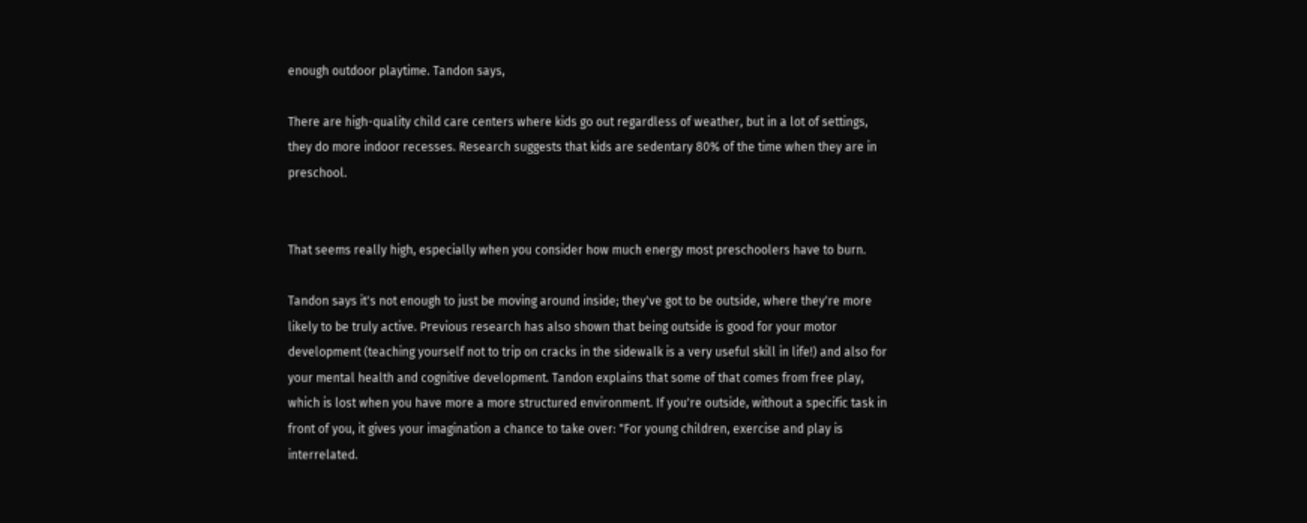enough outdoor playtime. Tandon says,

There are high-quality child care centers where kids go out regardless of weather, but in a lot of settings, they do more indoor recesses. Research suggests that kids are sedentary 80% of the time when they are in preschool.


That seems really high, especially when you consider how much energy most preschoolers have to burn.

Tandon says it's not enough to just be moving around inside; they've got to be outside, where they're more likely to be truly active. Previous research has also shown that being outside is good for your motor development (teaching yourself not to trip on cracks in the sidewalk is a very useful skill in life!) and also for your mental health and cognitive development. Tandon explains that some of that comes from free play, which is lost when you have more a more structured environment. If you're outside, without a specific task in front of you, it gives your imagination a chance to take over: "For young children, exercise and play is interrelated.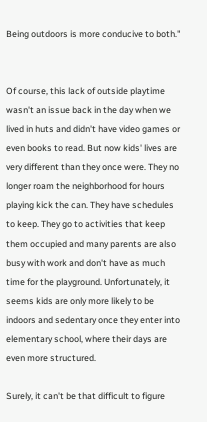Being outdoors is more conducive to both."


Of course, this lack of outside playtime wasn't an issue back in the day when we lived in huts and didn't have video games or even books to read. But now kids' lives are very different than they once were. They no longer roam the neighborhood for hours playing kick the can. They have schedules to keep. They go to activities that keep them occupied and many parents are also busy with work and don't have as much time for the playground. Unfortunately, it seems kids are only more likely to be indoors and sedentary once they enter into elementary school, where their days are even more structured.

Surely, it can't be that difficult to figure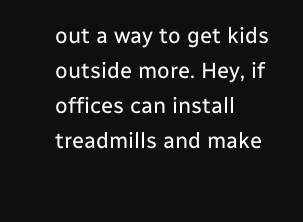out a way to get kids outside more. Hey, if offices can install treadmills and make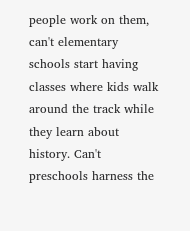people work on them, can't elementary schools start having classes where kids walk around the track while they learn about history. Can't preschools harness the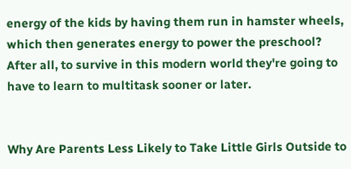energy of the kids by having them run in hamster wheels, which then generates energy to power the preschool? After all, to survive in this modern world they're going to have to learn to multitask sooner or later.


Why Are Parents Less Likely to Take Little Girls Outside to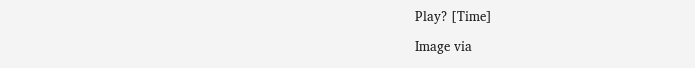Play? [Time]

Image via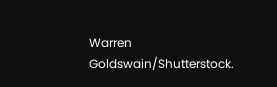Warren Goldswain/Shutterstock.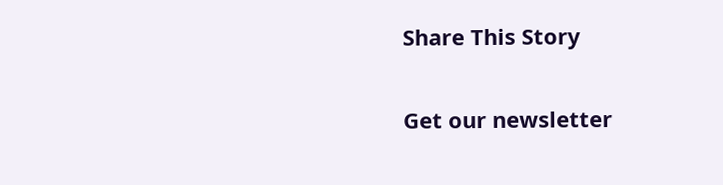Share This Story

Get our newsletter